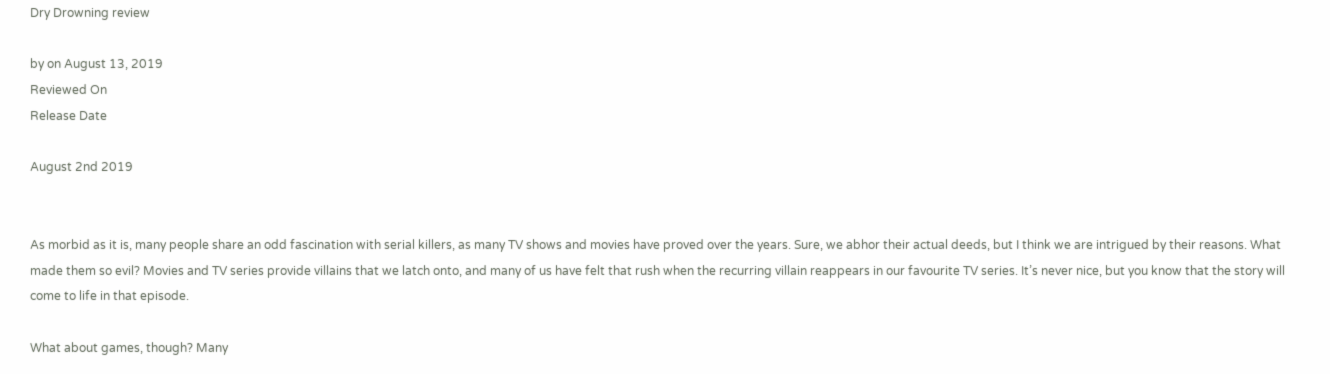Dry Drowning review

by on August 13, 2019
Reviewed On
Release Date

August 2nd 2019


As morbid as it is, many people share an odd fascination with serial killers, as many TV shows and movies have proved over the years. Sure, we abhor their actual deeds, but I think we are intrigued by their reasons. What made them so evil? Movies and TV series provide villains that we latch onto, and many of us have felt that rush when the recurring villain reappears in our favourite TV series. It’s never nice, but you know that the story will come to life in that episode.

What about games, though? Many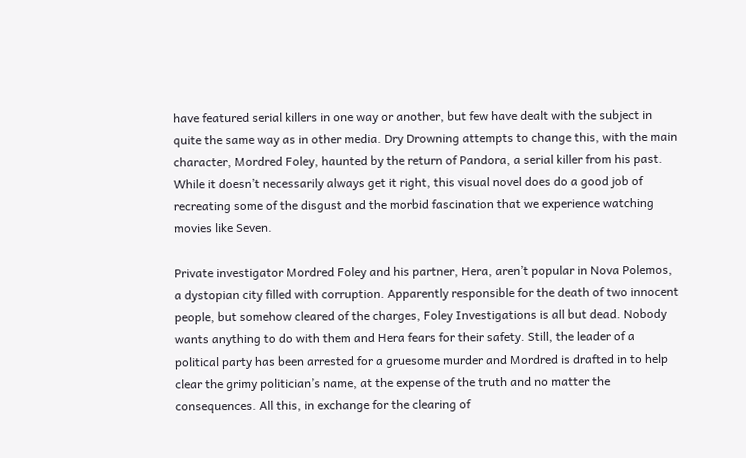have featured serial killers in one way or another, but few have dealt with the subject in quite the same way as in other media. Dry Drowning attempts to change this, with the main character, Mordred Foley, haunted by the return of Pandora, a serial killer from his past. While it doesn’t necessarily always get it right, this visual novel does do a good job of recreating some of the disgust and the morbid fascination that we experience watching movies like Seven.

Private investigator Mordred Foley and his partner, Hera, aren’t popular in Nova Polemos, a dystopian city filled with corruption. Apparently responsible for the death of two innocent people, but somehow cleared of the charges, Foley Investigations is all but dead. Nobody wants anything to do with them and Hera fears for their safety. Still, the leader of a political party has been arrested for a gruesome murder and Mordred is drafted in to help clear the grimy politician’s name, at the expense of the truth and no matter the consequences. All this, in exchange for the clearing of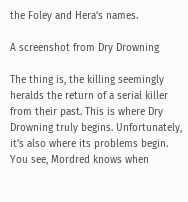the Foley and Hera’s names.

A screenshot from Dry Drowning

The thing is, the killing seemingly heralds the return of a serial killer from their past. This is where Dry Drowning truly begins. Unfortunately, it’s also where its problems begin. You see, Mordred knows when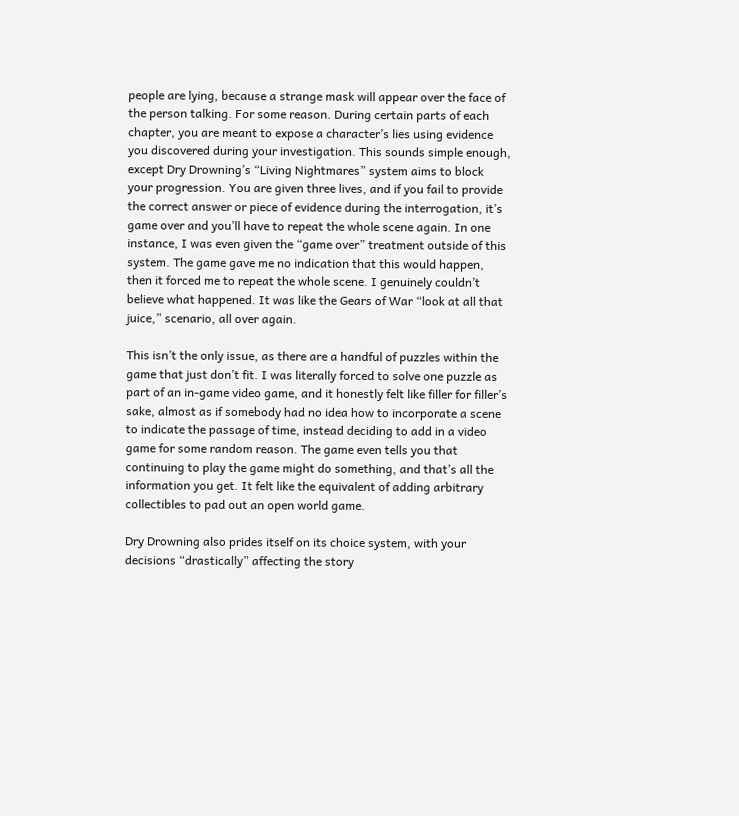people are lying, because a strange mask will appear over the face of the person talking. For some reason. During certain parts of each chapter, you are meant to expose a character’s lies using evidence you discovered during your investigation. This sounds simple enough, except Dry Drowning’s “Living Nightmares” system aims to block your progression. You are given three lives, and if you fail to provide the correct answer or piece of evidence during the interrogation, it’s game over and you’ll have to repeat the whole scene again. In one instance, I was even given the “game over” treatment outside of this system. The game gave me no indication that this would happen, then it forced me to repeat the whole scene. I genuinely couldn’t believe what happened. It was like the Gears of War “look at all that juice,” scenario, all over again.

This isn’t the only issue, as there are a handful of puzzles within the game that just don’t fit. I was literally forced to solve one puzzle as part of an in-game video game, and it honestly felt like filler for filler’s sake, almost as if somebody had no idea how to incorporate a scene to indicate the passage of time, instead deciding to add in a video game for some random reason. The game even tells you that continuing to play the game might do something, and that’s all the information you get. It felt like the equivalent of adding arbitrary collectibles to pad out an open world game.

Dry Drowning also prides itself on its choice system, with your decisions “drastically” affecting the story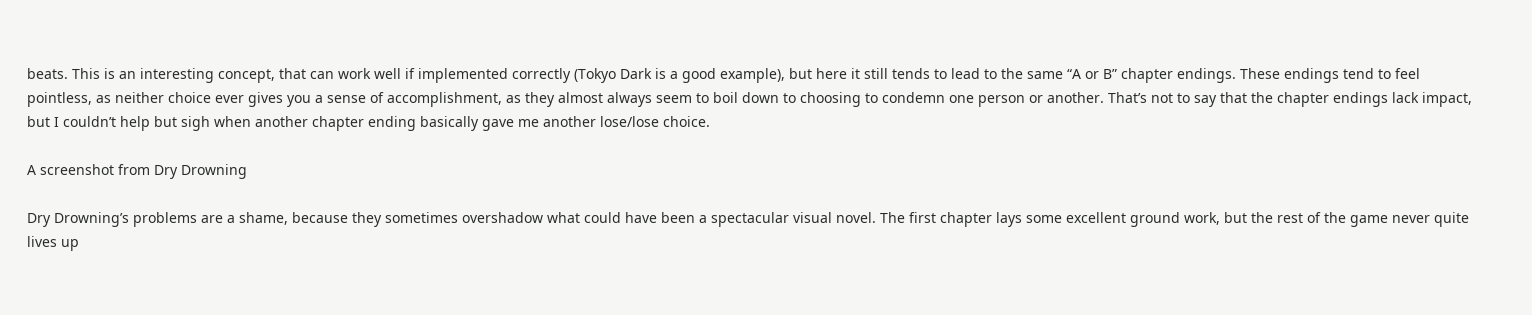beats. This is an interesting concept, that can work well if implemented correctly (Tokyo Dark is a good example), but here it still tends to lead to the same “A or B” chapter endings. These endings tend to feel pointless, as neither choice ever gives you a sense of accomplishment, as they almost always seem to boil down to choosing to condemn one person or another. That’s not to say that the chapter endings lack impact, but I couldn’t help but sigh when another chapter ending basically gave me another lose/lose choice.

A screenshot from Dry Drowning

Dry Drowning’s problems are a shame, because they sometimes overshadow what could have been a spectacular visual novel. The first chapter lays some excellent ground work, but the rest of the game never quite lives up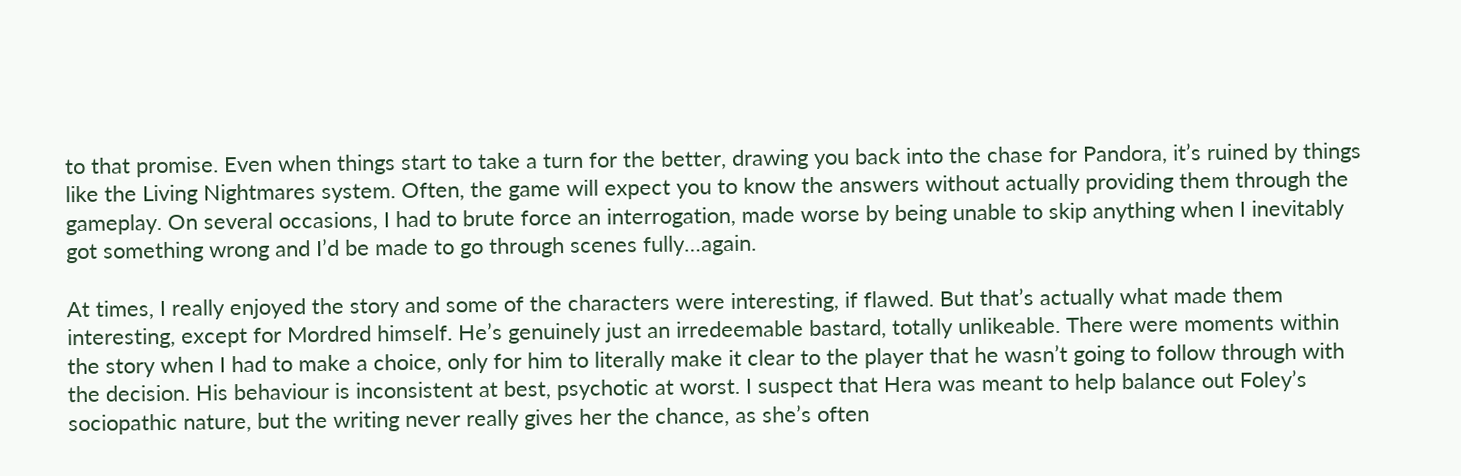to that promise. Even when things start to take a turn for the better, drawing you back into the chase for Pandora, it’s ruined by things like the Living Nightmares system. Often, the game will expect you to know the answers without actually providing them through the gameplay. On several occasions, I had to brute force an interrogation, made worse by being unable to skip anything when I inevitably got something wrong and I’d be made to go through scenes fully…again.

At times, I really enjoyed the story and some of the characters were interesting, if flawed. But that’s actually what made them interesting, except for Mordred himself. He’s genuinely just an irredeemable bastard, totally unlikeable. There were moments within the story when I had to make a choice, only for him to literally make it clear to the player that he wasn’t going to follow through with the decision. His behaviour is inconsistent at best, psychotic at worst. I suspect that Hera was meant to help balance out Foley’s sociopathic nature, but the writing never really gives her the chance, as she’s often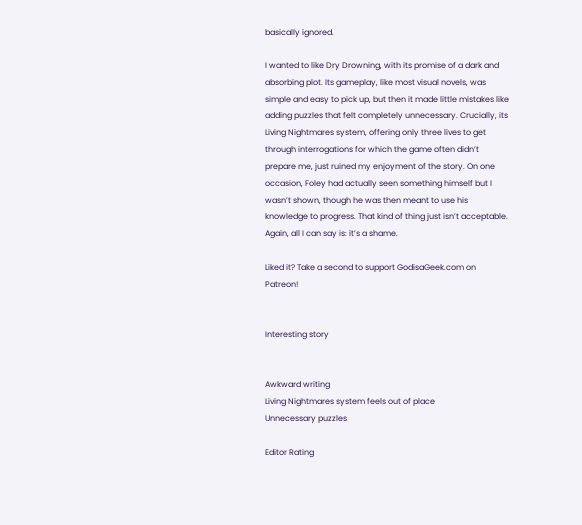basically ignored.

I wanted to like Dry Drowning, with its promise of a dark and absorbing plot. Its gameplay, like most visual novels, was simple and easy to pick up, but then it made little mistakes like adding puzzles that felt completely unnecessary. Crucially, its Living Nightmares system, offering only three lives to get through interrogations for which the game often didn’t prepare me, just ruined my enjoyment of the story. On one occasion, Foley had actually seen something himself but I wasn’t shown, though he was then meant to use his knowledge to progress. That kind of thing just isn’t acceptable. Again, all I can say is: it’s a shame.

Liked it? Take a second to support GodisaGeek.com on Patreon!


Interesting story


Awkward writing
Living Nightmares system feels out of place
Unnecessary puzzles

Editor Rating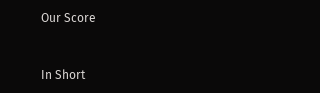Our Score


In Short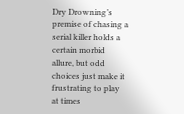Dry Drowning’s premise of chasing a serial killer holds a certain morbid allure, but odd choices just make it frustrating to play at times